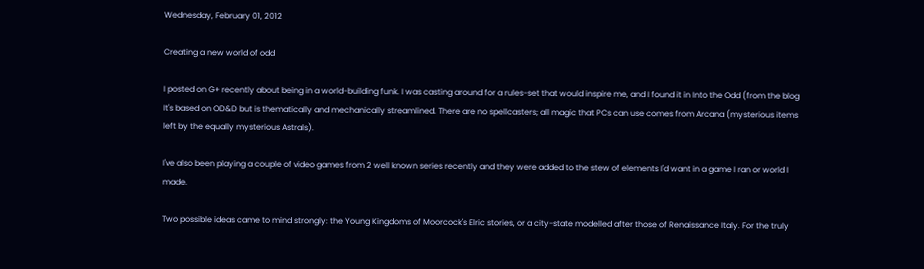Wednesday, February 01, 2012

Creating a new world of odd

I posted on G+ recently about being in a world-building funk. I was casting around for a rules-set that would inspire me, and I found it in Into the Odd (from the blog It's based on OD&D but is thematically and mechanically streamlined. There are no spellcasters; all magic that PCs can use comes from Arcana (mysterious items left by the equally mysterious Astrals).

I've also been playing a couple of video games from 2 well known series recently and they were added to the stew of elements I'd want in a game I ran or world I made.

Two possible ideas came to mind strongly: the Young Kingdoms of Moorcock's Elric stories, or a city-state modelled after those of Renaissance Italy. For the truly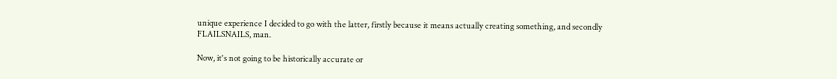unique experience I decided to go with the latter, firstly because it means actually creating something, and secondly FLAILSNAILS, man.

Now, it's not going to be historically accurate or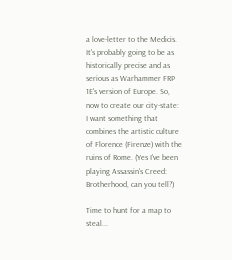a love-letter to the Medicis. It's probably going to be as historically precise and as serious as Warhammer FRP 1E's version of Europe. So, now to create our city-state: I want something that combines the artistic culture of Florence (Firenze) with the ruins of Rome. (Yes I've been playing Assassin's Creed: Brotherhood, can you tell?)

Time to hunt for a map to steal...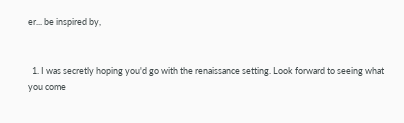er... be inspired by,


  1. I was secretly hoping you'd go with the renaissance setting. Look forward to seeing what you come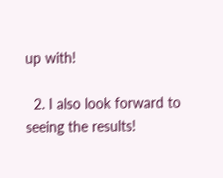up with!

  2. I also look forward to seeing the results!